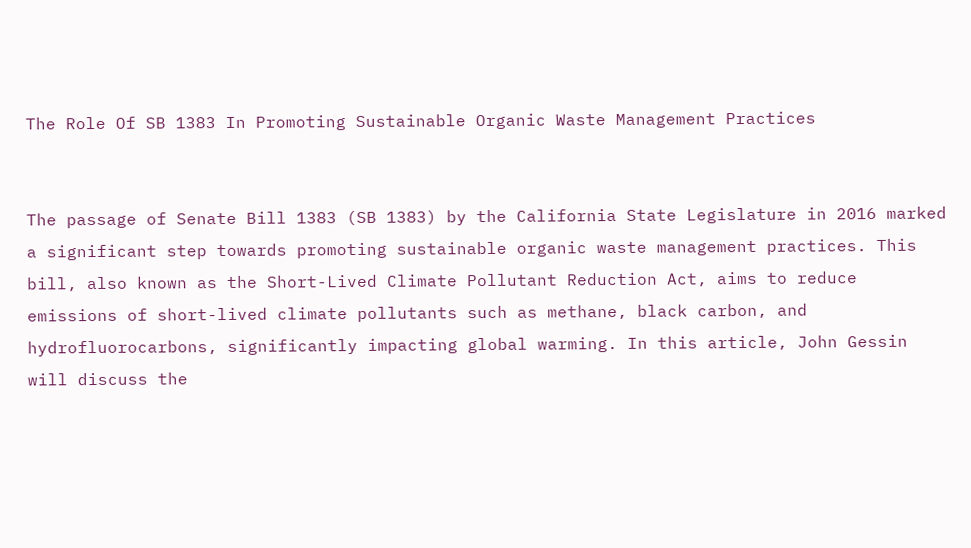The Role Of SB 1383 In Promoting Sustainable Organic Waste Management Practices


The passage of Senate Bill 1383 (SB 1383) by the California State Legislature in 2016 marked a significant step towards promoting sustainable organic waste management practices. This bill, also known as the Short-Lived Climate Pollutant Reduction Act, aims to reduce emissions of short-lived climate pollutants such as methane, black carbon, and hydrofluorocarbons, significantly impacting global warming. In this article, John Gessin will discuss the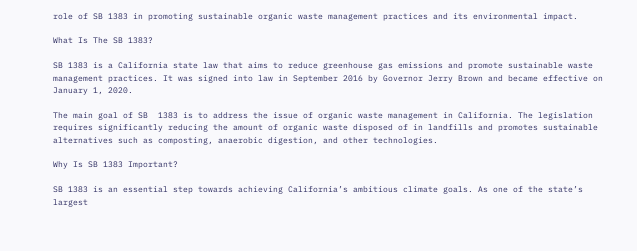role of SB 1383 in promoting sustainable organic waste management practices and its environmental impact.

What Is The SB 1383?

SB 1383 is a California state law that aims to reduce greenhouse gas emissions and promote sustainable waste management practices. It was signed into law in September 2016 by Governor Jerry Brown and became effective on January 1, 2020.

The main goal of SB  1383 is to address the issue of organic waste management in California. The legislation requires significantly reducing the amount of organic waste disposed of in landfills and promotes sustainable alternatives such as composting, anaerobic digestion, and other technologies.

Why Is SB 1383 Important?

SB 1383 is an essential step towards achieving California’s ambitious climate goals. As one of the state’s largest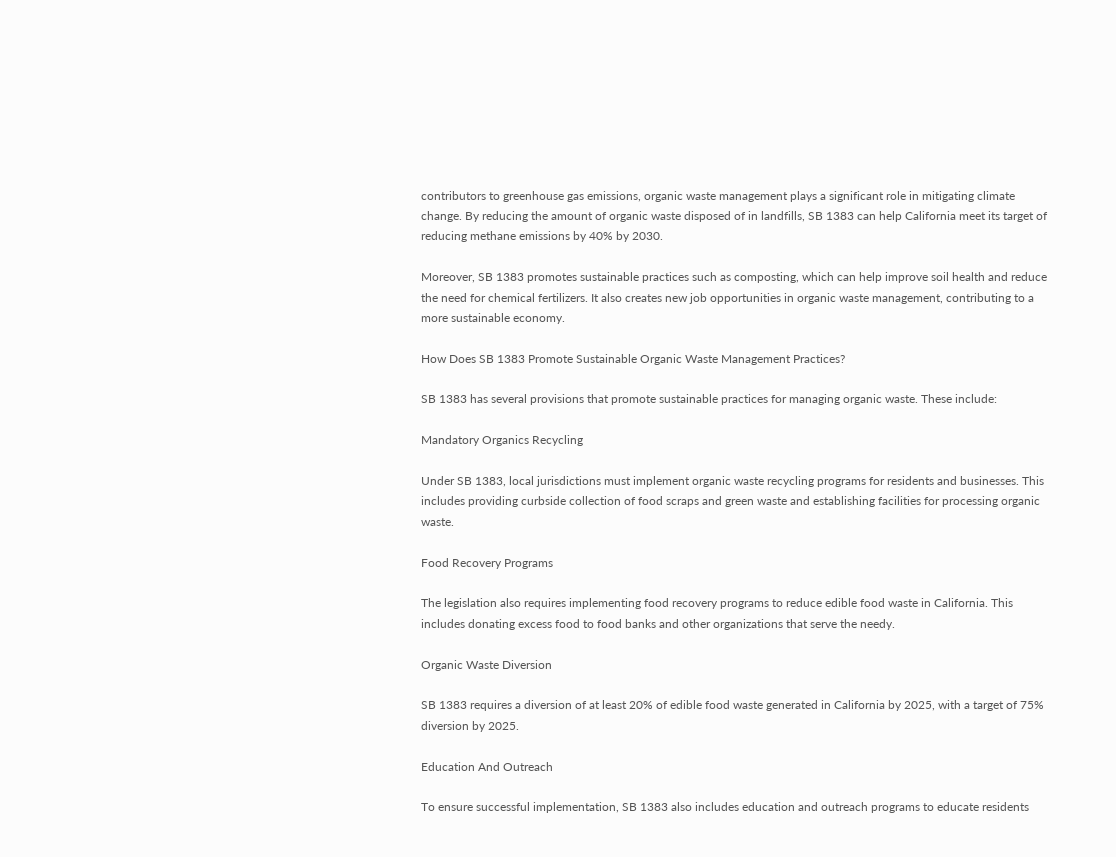contributors to greenhouse gas emissions, organic waste management plays a significant role in mitigating climate change. By reducing the amount of organic waste disposed of in landfills, SB 1383 can help California meet its target of reducing methane emissions by 40% by 2030.

Moreover, SB 1383 promotes sustainable practices such as composting, which can help improve soil health and reduce the need for chemical fertilizers. It also creates new job opportunities in organic waste management, contributing to a more sustainable economy.

How Does SB 1383 Promote Sustainable Organic Waste Management Practices?

SB 1383 has several provisions that promote sustainable practices for managing organic waste. These include:

Mandatory Organics Recycling

Under SB 1383, local jurisdictions must implement organic waste recycling programs for residents and businesses. This includes providing curbside collection of food scraps and green waste and establishing facilities for processing organic waste.

Food Recovery Programs

The legislation also requires implementing food recovery programs to reduce edible food waste in California. This includes donating excess food to food banks and other organizations that serve the needy.

Organic Waste Diversion

SB 1383 requires a diversion of at least 20% of edible food waste generated in California by 2025, with a target of 75% diversion by 2025.

Education And Outreach

To ensure successful implementation, SB 1383 also includes education and outreach programs to educate residents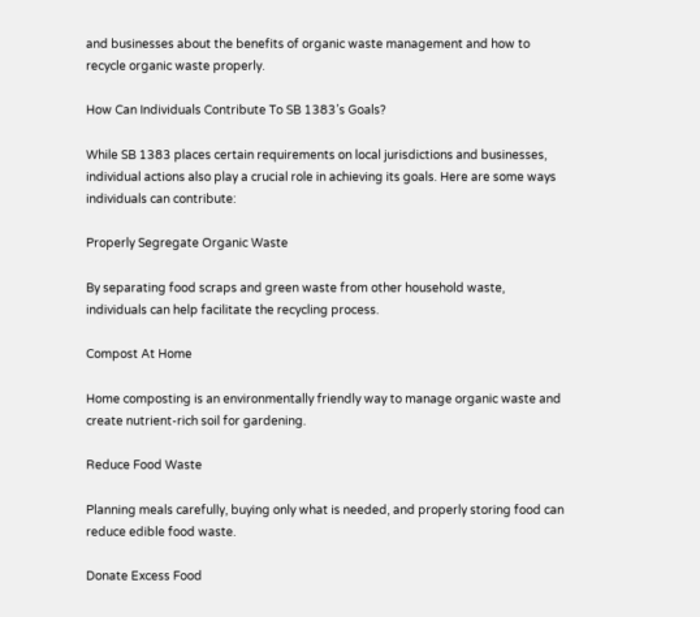and businesses about the benefits of organic waste management and how to recycle organic waste properly.

How Can Individuals Contribute To SB 1383’s Goals?

While SB 1383 places certain requirements on local jurisdictions and businesses, individual actions also play a crucial role in achieving its goals. Here are some ways individuals can contribute:

Properly Segregate Organic Waste

By separating food scraps and green waste from other household waste, individuals can help facilitate the recycling process.

Compost At Home

Home composting is an environmentally friendly way to manage organic waste and create nutrient-rich soil for gardening.

Reduce Food Waste

Planning meals carefully, buying only what is needed, and properly storing food can reduce edible food waste.

Donate Excess Food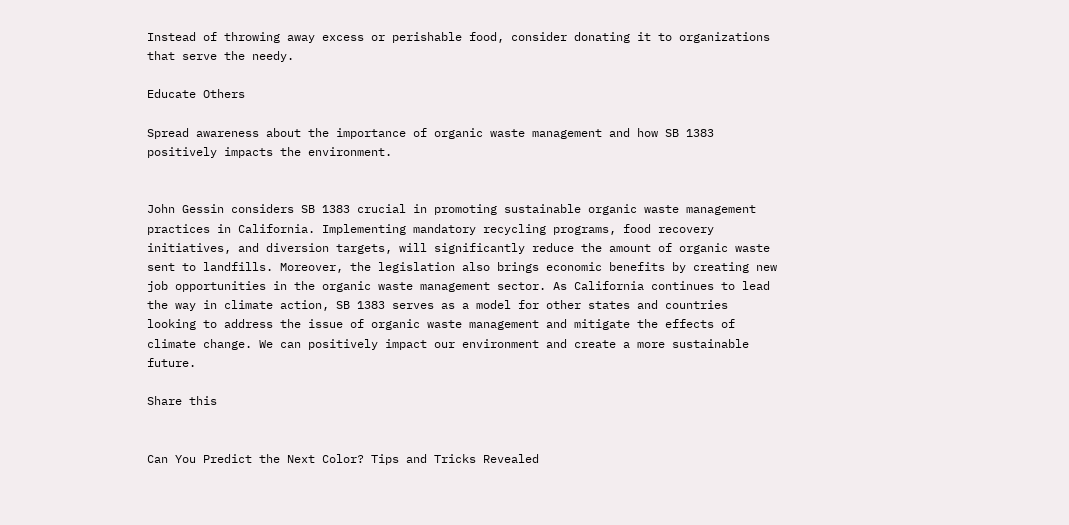Instead of throwing away excess or perishable food, consider donating it to organizations that serve the needy.

Educate Others

Spread awareness about the importance of organic waste management and how SB 1383 positively impacts the environment.


John Gessin considers SB 1383 crucial in promoting sustainable organic waste management practices in California. Implementing mandatory recycling programs, food recovery initiatives, and diversion targets, will significantly reduce the amount of organic waste sent to landfills. Moreover, the legislation also brings economic benefits by creating new job opportunities in the organic waste management sector. As California continues to lead the way in climate action, SB 1383 serves as a model for other states and countries looking to address the issue of organic waste management and mitigate the effects of climate change. We can positively impact our environment and create a more sustainable future.

Share this


Can You Predict the Next Color? Tips and Tricks Revealed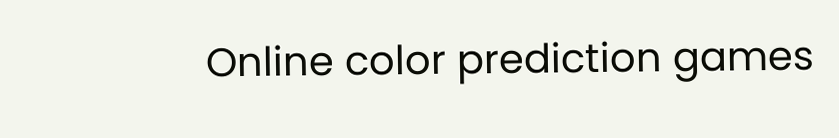Online color prediction games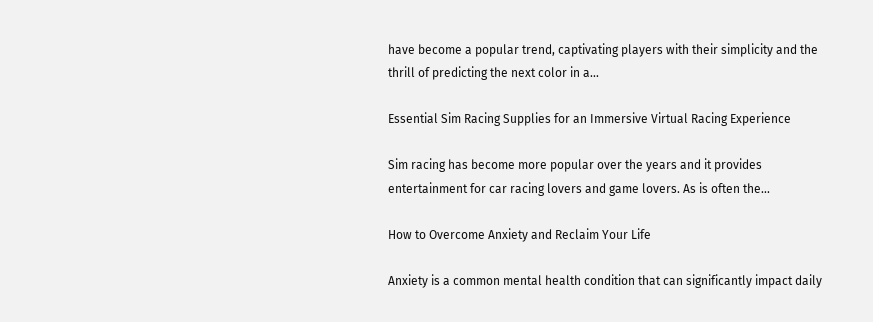have become a popular trend, captivating players with their simplicity and the thrill of predicting the next color in a...

Essential Sim Racing Supplies for an Immersive Virtual Racing Experience

Sim racing has become more popular over the years and it provides entertainment for car racing lovers and game lovers. As is often the...

How to Overcome Anxiety and Reclaim Your Life

Anxiety is a common mental health condition that can significantly impact daily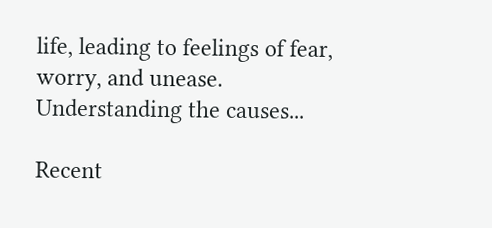life, leading to feelings of fear, worry, and unease. Understanding the causes...

Recent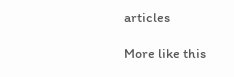articles

More like this